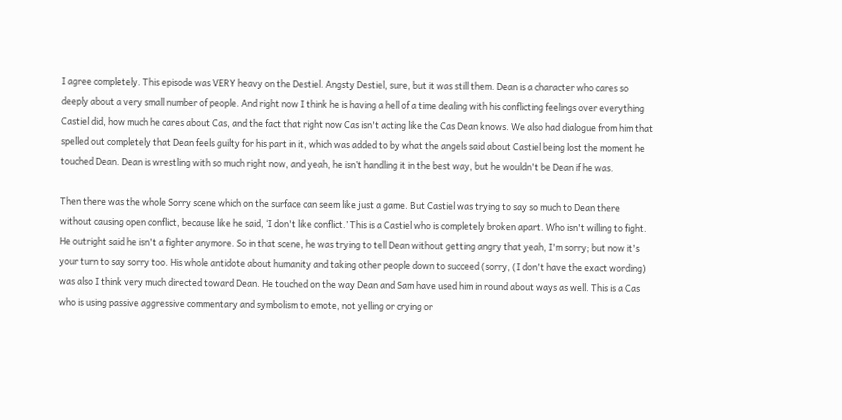I agree completely. This episode was VERY heavy on the Destiel. Angsty Destiel, sure, but it was still them. Dean is a character who cares so deeply about a very small number of people. And right now I think he is having a hell of a time dealing with his conflicting feelings over everything Castiel did, how much he cares about Cas, and the fact that right now Cas isn't acting like the Cas Dean knows. We also had dialogue from him that spelled out completely that Dean feels guilty for his part in it, which was added to by what the angels said about Castiel being lost the moment he touched Dean. Dean is wrestling with so much right now, and yeah, he isn’t handling it in the best way, but he wouldn't be Dean if he was.

Then there was the whole Sorry scene which on the surface can seem like just a game. But Castiel was trying to say so much to Dean there without causing open conflict, because like he said, ‘I don't like conflict.’ This is a Castiel who is completely broken apart. Who isn't willing to fight. He outright said he isn't a fighter anymore. So in that scene, he was trying to tell Dean without getting angry that yeah, I'm sorry; but now it's your turn to say sorry too. His whole antidote about humanity and taking other people down to succeed (sorry, (I don't have the exact wording) was also I think very much directed toward Dean. He touched on the way Dean and Sam have used him in round about ways as well. This is a Cas who is using passive aggressive commentary and symbolism to emote, not yelling or crying or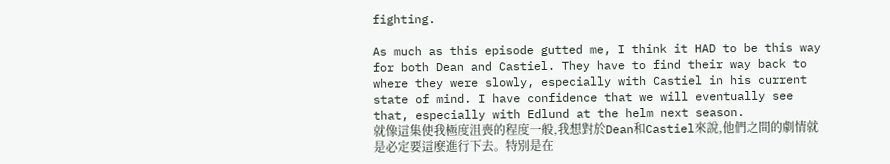fighting.

As much as this episode gutted me, I think it HAD to be this way for both Dean and Castiel. They have to find their way back to where they were slowly, especially with Castiel in his current state of mind. I have confidence that we will eventually see that, especially with Edlund at the helm next season.
就像這集使我極度沮喪的程度一般,我想對於Dean和Castiel來說,他們之間的劇情就是必定要這麼進行下去。特別是在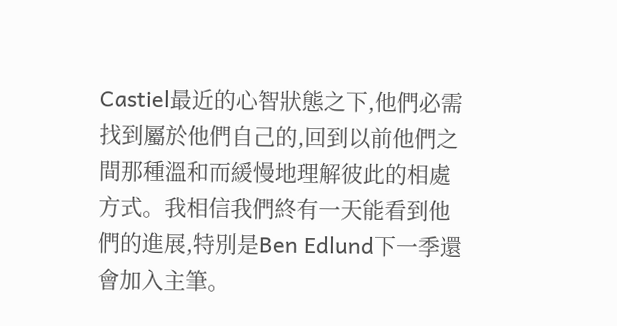Castiel最近的心智狀態之下,他們必需找到屬於他們自己的,回到以前他們之間那種溫和而緩慢地理解彼此的相處方式。我相信我們終有一天能看到他們的進展,特別是Ben Edlund下一季還會加入主筆。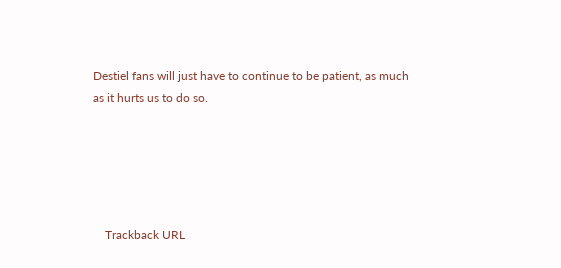Destiel fans will just have to continue to be patient, as much as it hurts us to do so.





    Trackback URL